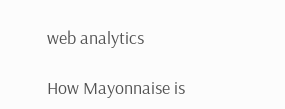web analytics

How Mayonnaise is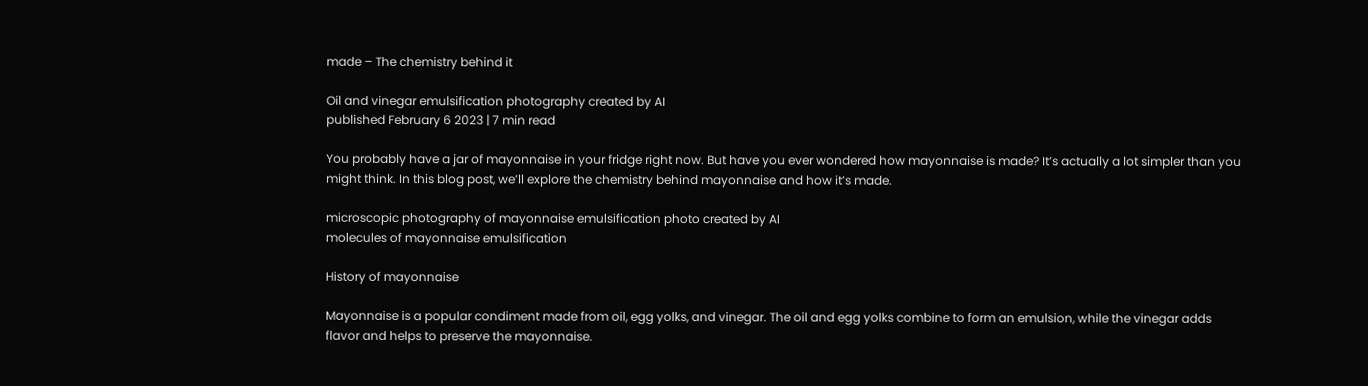made – The chemistry behind it

Oil and vinegar emulsification photography created by AI
published February 6 2023 | 7 min read

You probably have a jar of mayonnaise in your fridge right now. But have you ever wondered how mayonnaise is made? It’s actually a lot simpler than you might think. In this blog post, we’ll explore the chemistry behind mayonnaise and how it’s made.

microscopic photography of mayonnaise emulsification photo created by AI
molecules of mayonnaise emulsification

History of mayonnaise

Mayonnaise is a popular condiment made from oil, egg yolks, and vinegar. The oil and egg yolks combine to form an emulsion, while the vinegar adds flavor and helps to preserve the mayonnaise.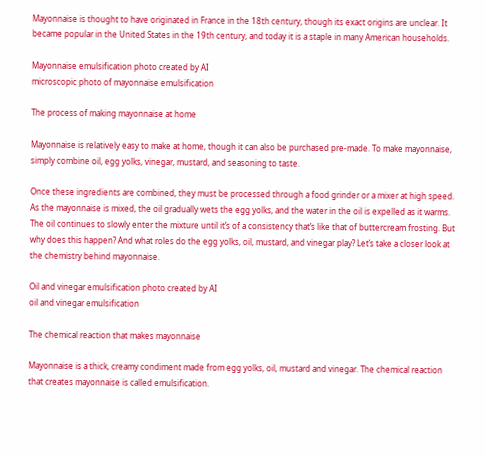Mayonnaise is thought to have originated in France in the 18th century, though its exact origins are unclear. It became popular in the United States in the 19th century, and today it is a staple in many American households.

Mayonnaise emulsification photo created by AI
microscopic photo of mayonnaise emulsification

The process of making mayonnaise at home

Mayonnaise is relatively easy to make at home, though it can also be purchased pre-made. To make mayonnaise, simply combine oil, egg yolks, vinegar, mustard, and seasoning to taste.

Once these ingredients are combined, they must be processed through a food grinder or a mixer at high speed. As the mayonnaise is mixed, the oil gradually wets the egg yolks, and the water in the oil is expelled as it warms. The oil continues to slowly enter the mixture until it’s of a consistency that’s like that of buttercream frosting. But why does this happen? And what roles do the egg yolks, oil, mustard, and vinegar play? Let’s take a closer look at the chemistry behind mayonnaise.

Oil and vinegar emulsification photo created by AI
oil and vinegar emulsification

The chemical reaction that makes mayonnaise

Mayonnaise is a thick, creamy condiment made from egg yolks, oil, mustard and vinegar. The chemical reaction that creates mayonnaise is called emulsification.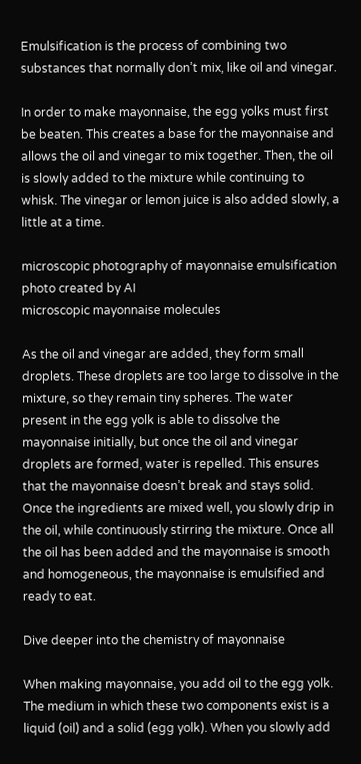Emulsification is the process of combining two substances that normally don’t mix, like oil and vinegar.

In order to make mayonnaise, the egg yolks must first be beaten. This creates a base for the mayonnaise and allows the oil and vinegar to mix together. Then, the oil is slowly added to the mixture while continuing to whisk. The vinegar or lemon juice is also added slowly, a little at a time.

microscopic photography of mayonnaise emulsification photo created by AI
microscopic mayonnaise molecules

As the oil and vinegar are added, they form small droplets. These droplets are too large to dissolve in the mixture, so they remain tiny spheres. The water present in the egg yolk is able to dissolve the mayonnaise initially, but once the oil and vinegar droplets are formed, water is repelled. This ensures that the mayonnaise doesn’t break and stays solid. Once the ingredients are mixed well, you slowly drip in the oil, while continuously stirring the mixture. Once all the oil has been added and the mayonnaise is smooth and homogeneous, the mayonnaise is emulsified and ready to eat.

Dive deeper into the chemistry of mayonnaise

When making mayonnaise, you add oil to the egg yolk. The medium in which these two components exist is a liquid (oil) and a solid (egg yolk). When you slowly add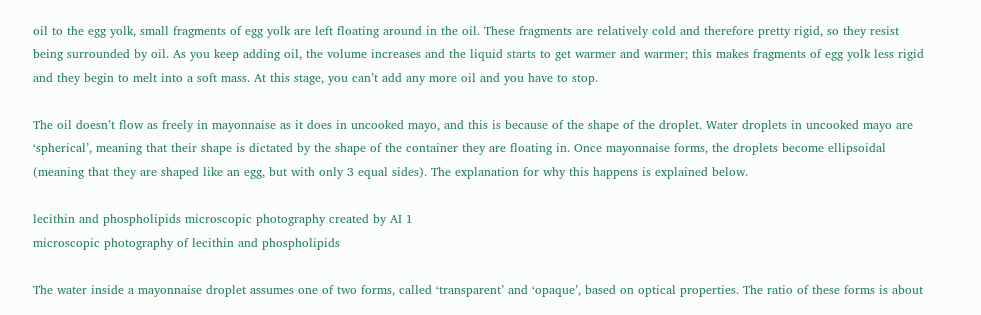oil to the egg yolk, small fragments of egg yolk are left floating around in the oil. These fragments are relatively cold and therefore pretty rigid, so they resist being surrounded by oil. As you keep adding oil, the volume increases and the liquid starts to get warmer and warmer; this makes fragments of egg yolk less rigid and they begin to melt into a soft mass. At this stage, you can’t add any more oil and you have to stop.

The oil doesn’t flow as freely in mayonnaise as it does in uncooked mayo, and this is because of the shape of the droplet. Water droplets in uncooked mayo are ‘spherical’, meaning that their shape is dictated by the shape of the container they are floating in. Once mayonnaise forms, the droplets become ellipsoidal (meaning that they are shaped like an egg, but with only 3 equal sides). The explanation for why this happens is explained below.

lecithin and phospholipids microscopic photography created by AI 1
microscopic photography of lecithin and phospholipids

The water inside a mayonnaise droplet assumes one of two forms, called ‘transparent’ and ‘opaque’, based on optical properties. The ratio of these forms is about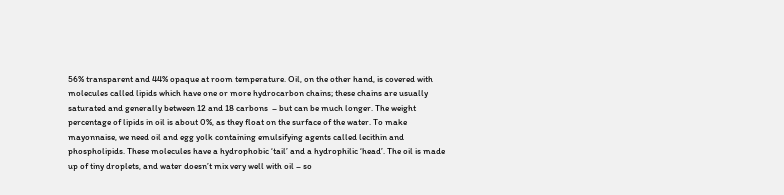56% transparent and 44% opaque at room temperature. Oil, on the other hand, is covered with molecules called lipids which have one or more hydrocarbon chains; these chains are usually saturated and generally between 12 and 18 carbons  – but can be much longer. The weight percentage of lipids in oil is about 0%, as they float on the surface of the water. To make mayonnaise, we need oil and egg yolk containing emulsifying agents called lecithin and phospholipids. These molecules have a hydrophobic ‘tail’ and a hydrophilic ‘head’. The oil is made up of tiny droplets, and water doesn’t mix very well with oil – so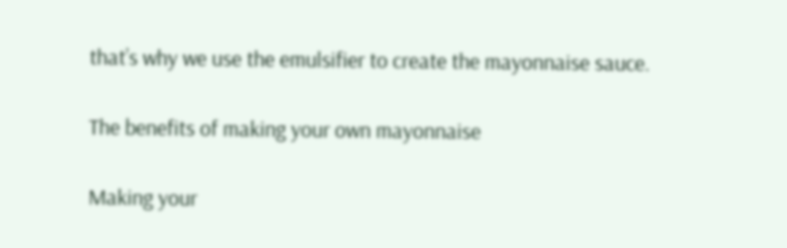that’s why we use the emulsifier to create the mayonnaise sauce.

The benefits of making your own mayonnaise

Making your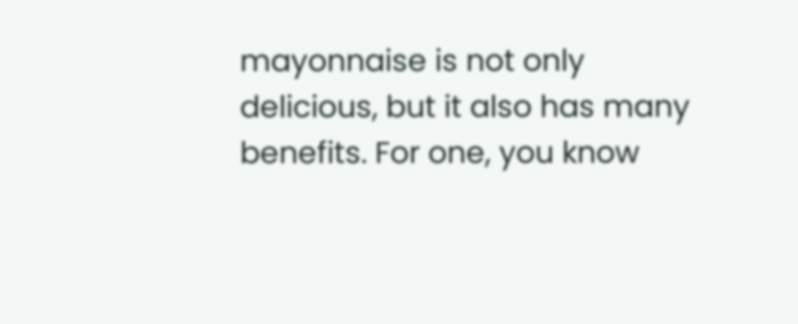mayonnaise is not only delicious, but it also has many benefits. For one, you know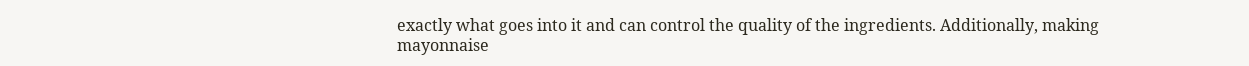exactly what goes into it and can control the quality of the ingredients. Additionally, making mayonnaise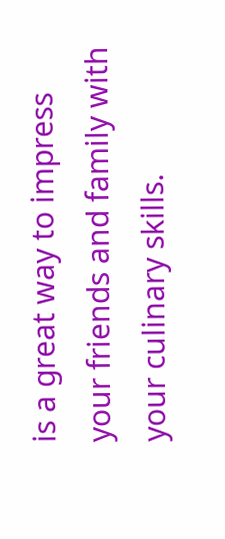is a great way to impress your friends and family with your culinary skills.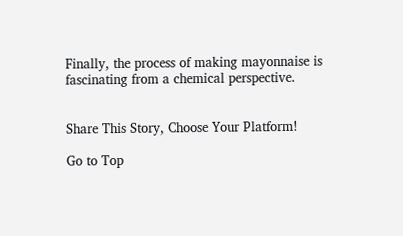Finally, the process of making mayonnaise is fascinating from a chemical perspective.


Share This Story, Choose Your Platform!

Go to Top